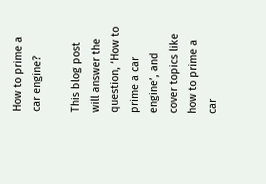How to prime a car engine?

This blog post will answer the question, ‘How to prime a car engine’, and cover topics like how to prime a car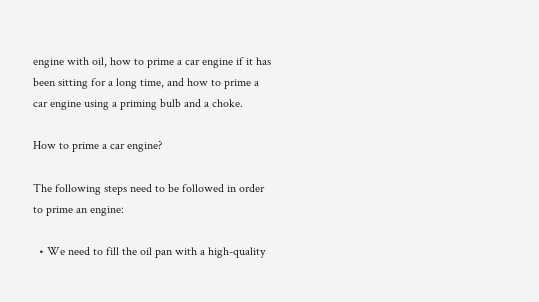engine with oil, how to prime a car engine if it has been sitting for a long time, and how to prime a car engine using a priming bulb and a choke.

How to prime a car engine?

The following steps need to be followed in order to prime an engine:

  • We need to fill the oil pan with a high-quality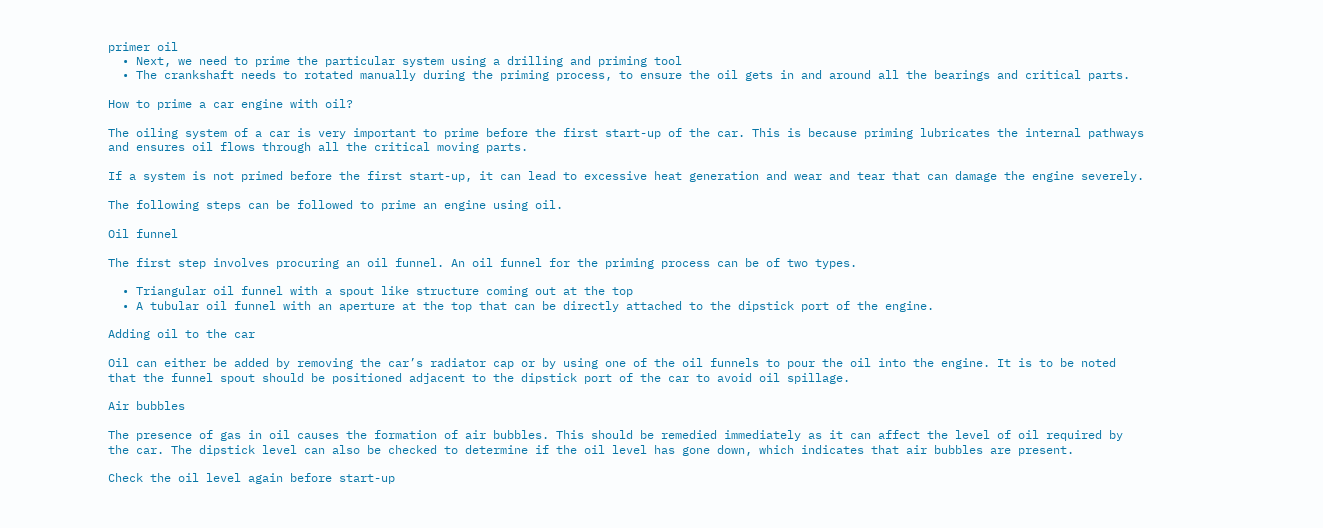primer oil
  • Next, we need to prime the particular system using a drilling and priming tool
  • The crankshaft needs to rotated manually during the priming process, to ensure the oil gets in and around all the bearings and critical parts.

How to prime a car engine with oil?

The oiling system of a car is very important to prime before the first start-up of the car. This is because priming lubricates the internal pathways and ensures oil flows through all the critical moving parts.

If a system is not primed before the first start-up, it can lead to excessive heat generation and wear and tear that can damage the engine severely.

The following steps can be followed to prime an engine using oil.

Oil funnel

The first step involves procuring an oil funnel. An oil funnel for the priming process can be of two types.

  • Triangular oil funnel with a spout like structure coming out at the top
  • A tubular oil funnel with an aperture at the top that can be directly attached to the dipstick port of the engine.

Adding oil to the car

Oil can either be added by removing the car’s radiator cap or by using one of the oil funnels to pour the oil into the engine. It is to be noted that the funnel spout should be positioned adjacent to the dipstick port of the car to avoid oil spillage.

Air bubbles

The presence of gas in oil causes the formation of air bubbles. This should be remedied immediately as it can affect the level of oil required by the car. The dipstick level can also be checked to determine if the oil level has gone down, which indicates that air bubbles are present.

Check the oil level again before start-up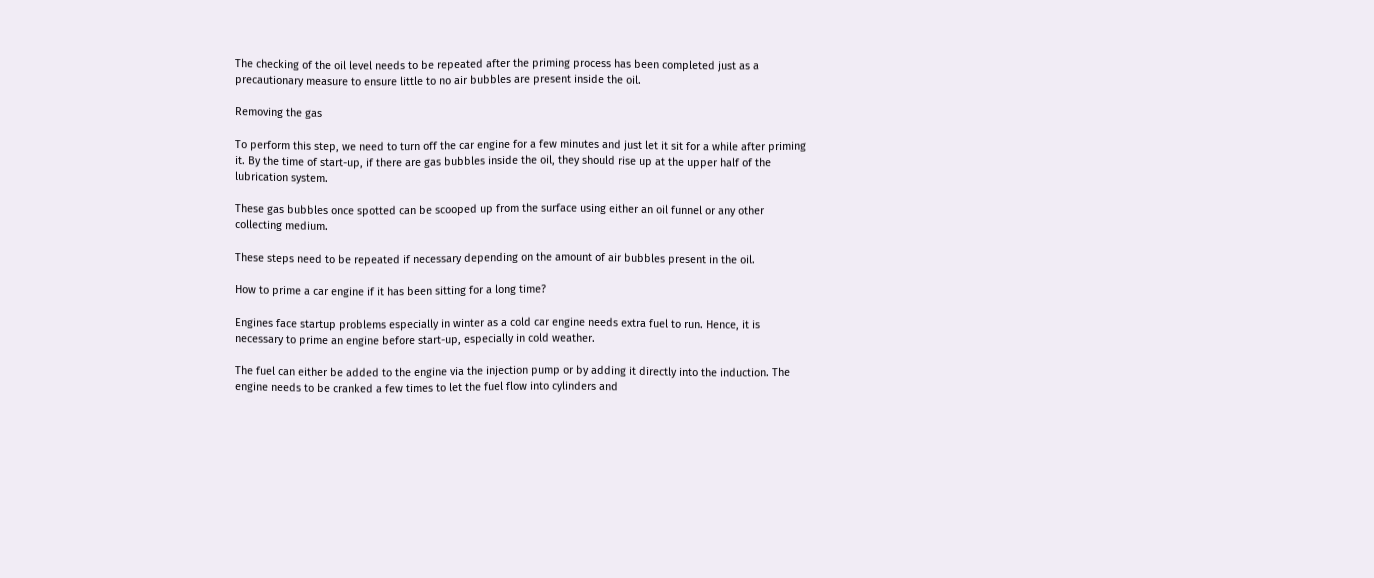The checking of the oil level needs to be repeated after the priming process has been completed just as a precautionary measure to ensure little to no air bubbles are present inside the oil.

Removing the gas

To perform this step, we need to turn off the car engine for a few minutes and just let it sit for a while after priming it. By the time of start-up, if there are gas bubbles inside the oil, they should rise up at the upper half of the lubrication system.

These gas bubbles once spotted can be scooped up from the surface using either an oil funnel or any other collecting medium.

These steps need to be repeated if necessary depending on the amount of air bubbles present in the oil.

How to prime a car engine if it has been sitting for a long time?

Engines face startup problems especially in winter as a cold car engine needs extra fuel to run. Hence, it is necessary to prime an engine before start-up, especially in cold weather.

The fuel can either be added to the engine via the injection pump or by adding it directly into the induction. The engine needs to be cranked a few times to let the fuel flow into cylinders and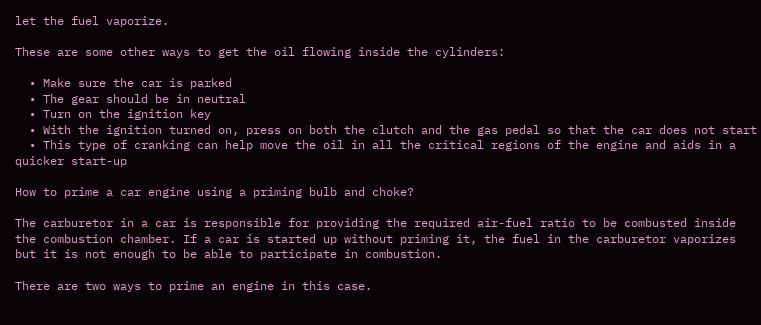let the fuel vaporize.

These are some other ways to get the oil flowing inside the cylinders:

  • Make sure the car is parked
  • The gear should be in neutral
  • Turn on the ignition key
  • With the ignition turned on, press on both the clutch and the gas pedal so that the car does not start
  • This type of cranking can help move the oil in all the critical regions of the engine and aids in a quicker start-up

How to prime a car engine using a priming bulb and choke?

The carburetor in a car is responsible for providing the required air-fuel ratio to be combusted inside the combustion chamber. If a car is started up without priming it, the fuel in the carburetor vaporizes but it is not enough to be able to participate in combustion.

There are two ways to prime an engine in this case.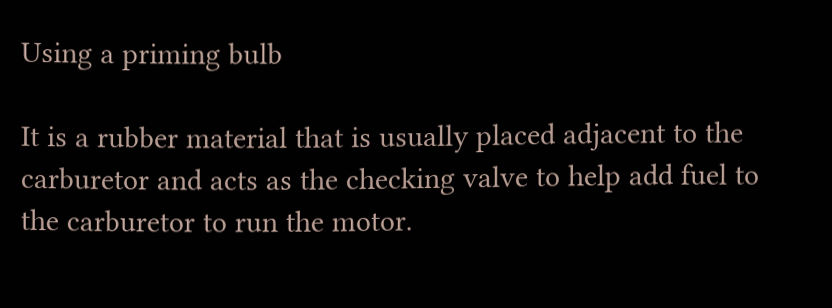Using a priming bulb

It is a rubber material that is usually placed adjacent to the carburetor and acts as the checking valve to help add fuel to the carburetor to run the motor.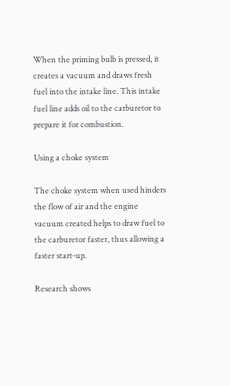When the priming bulb is pressed, it creates a vacuum and draws fresh fuel into the intake line. This intake fuel line adds oil to the carburetor to prepare it for combustion.

Using a choke system

The choke system when used hinders the flow of air and the engine vacuum created helps to draw fuel to the carburetor faster, thus allowing a faster start-up.

Research shows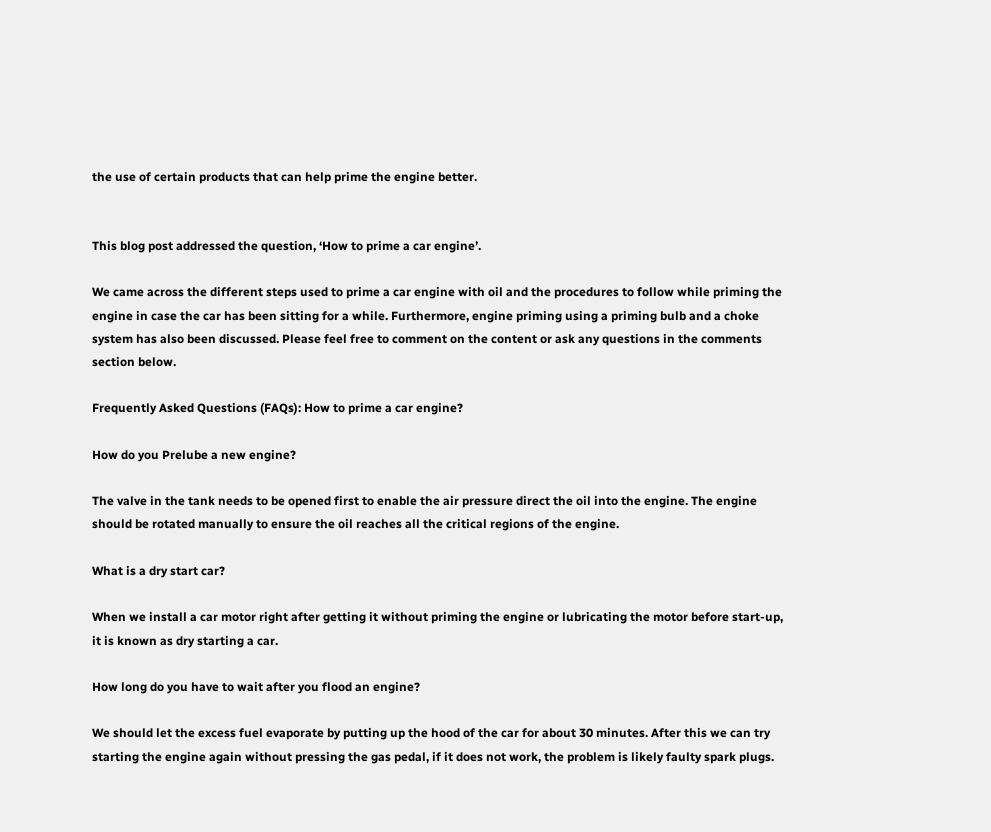the use of certain products that can help prime the engine better.


This blog post addressed the question, ‘How to prime a car engine’.

We came across the different steps used to prime a car engine with oil and the procedures to follow while priming the engine in case the car has been sitting for a while. Furthermore, engine priming using a priming bulb and a choke system has also been discussed. Please feel free to comment on the content or ask any questions in the comments section below.

Frequently Asked Questions (FAQs): How to prime a car engine?

How do you Prelube a new engine?

The valve in the tank needs to be opened first to enable the air pressure direct the oil into the engine. The engine should be rotated manually to ensure the oil reaches all the critical regions of the engine.

What is a dry start car?

When we install a car motor right after getting it without priming the engine or lubricating the motor before start-up, it is known as dry starting a car.

How long do you have to wait after you flood an engine?

We should let the excess fuel evaporate by putting up the hood of the car for about 30 minutes. After this we can try starting the engine again without pressing the gas pedal, if it does not work, the problem is likely faulty spark plugs.